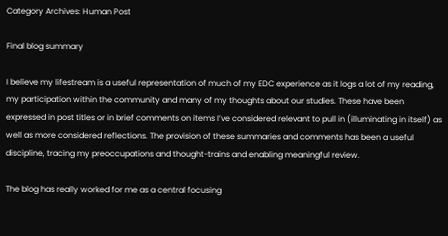Category Archives: Human Post

Final blog summary

I believe my lifestream is a useful representation of much of my EDC experience as it logs a lot of my reading, my participation within the community and many of my thoughts about our studies. These have been expressed in post titles or in brief comments on items I’ve considered relevant to pull in (illuminating in itself) as well as more considered reflections. The provision of these summaries and comments has been a useful discipline, tracing my preoccupations and thought-trains and enabling meaningful review.

The blog has really worked for me as a central focusing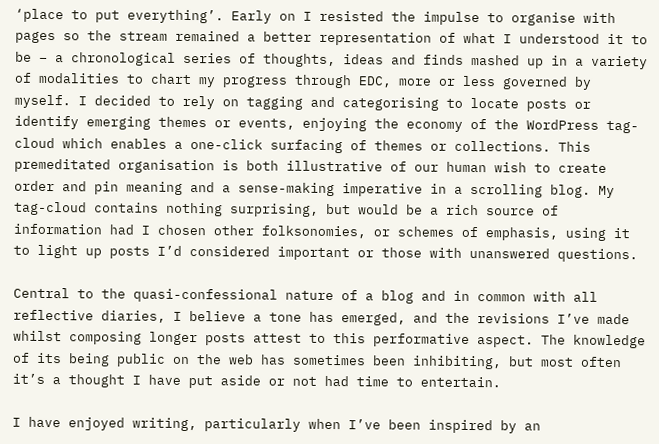‘place to put everything’. Early on I resisted the impulse to organise with pages so the stream remained a better representation of what I understood it to be – a chronological series of thoughts, ideas and finds mashed up in a variety of modalities to chart my progress through EDC, more or less governed by myself. I decided to rely on tagging and categorising to locate posts or identify emerging themes or events, enjoying the economy of the WordPress tag-cloud which enables a one-click surfacing of themes or collections. This premeditated organisation is both illustrative of our human wish to create order and pin meaning and a sense-making imperative in a scrolling blog. My tag-cloud contains nothing surprising, but would be a rich source of information had I chosen other folksonomies, or schemes of emphasis, using it to light up posts I’d considered important or those with unanswered questions.

Central to the quasi-confessional nature of a blog and in common with all reflective diaries, I believe a tone has emerged, and the revisions I’ve made whilst composing longer posts attest to this performative aspect. The knowledge of its being public on the web has sometimes been inhibiting, but most often it’s a thought I have put aside or not had time to entertain.

I have enjoyed writing, particularly when I’ve been inspired by an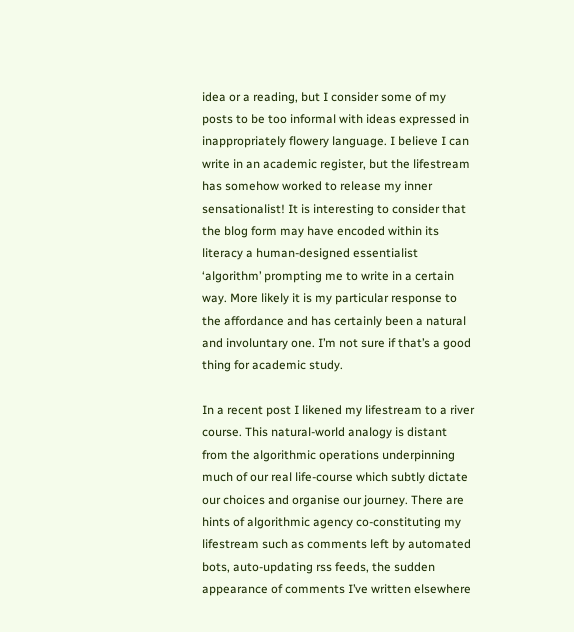idea or a reading, but I consider some of my posts to be too informal with ideas expressed in inappropriately flowery language. I believe I can write in an academic register, but the lifestream has somehow worked to release my inner sensationalist! It is interesting to consider that the blog form may have encoded within its literacy a human-designed essentialist ‘algorithm’ prompting me to write in a certain way. More likely it is my particular response to the affordance and has certainly been a natural and involuntary one. I’m not sure if that’s a good thing for academic study.

In a recent post I likened my lifestream to a river course. This natural-world analogy is distant from the algorithmic operations underpinning much of our real life-course which subtly dictate our choices and organise our journey. There are hints of algorithmic agency co-constituting my lifestream such as comments left by automated bots, auto-updating rss feeds, the sudden appearance of comments I’ve written elsewhere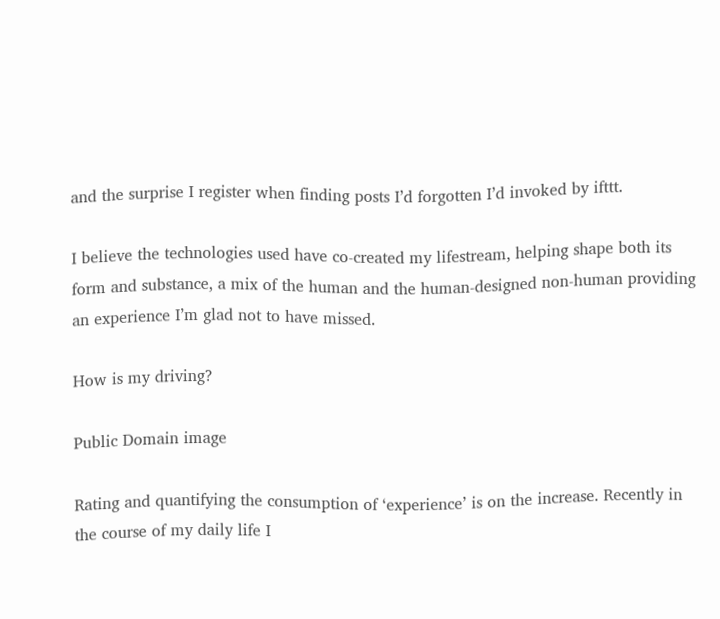and the surprise I register when finding posts I’d forgotten I’d invoked by ifttt.

I believe the technologies used have co-created my lifestream, helping shape both its form and substance, a mix of the human and the human-designed non-human providing an experience I’m glad not to have missed.

How is my driving?

Public Domain image

Rating and quantifying the consumption of ‘experience’ is on the increase. Recently in the course of my daily life I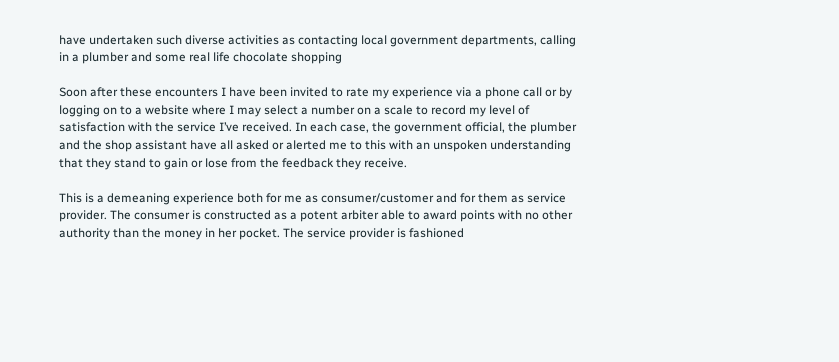have undertaken such diverse activities as contacting local government departments, calling in a plumber and some real life chocolate shopping

Soon after these encounters I have been invited to rate my experience via a phone call or by logging on to a website where I may select a number on a scale to record my level of satisfaction with the service I’ve received. In each case, the government official, the plumber and the shop assistant have all asked or alerted me to this with an unspoken understanding that they stand to gain or lose from the feedback they receive.

This is a demeaning experience both for me as consumer/customer and for them as service provider. The consumer is constructed as a potent arbiter able to award points with no other authority than the money in her pocket. The service provider is fashioned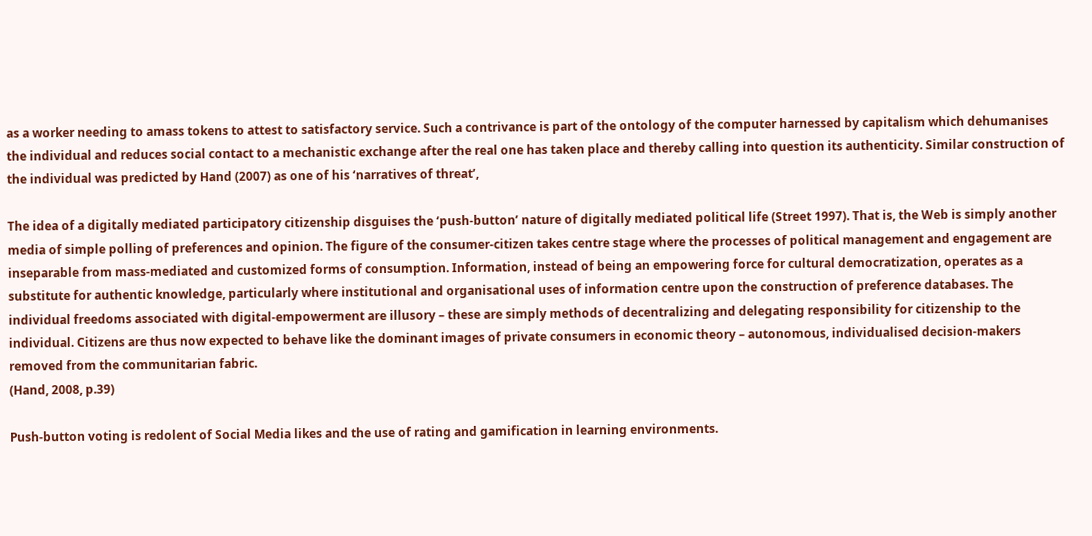as a worker needing to amass tokens to attest to satisfactory service. Such a contrivance is part of the ontology of the computer harnessed by capitalism which dehumanises the individual and reduces social contact to a mechanistic exchange after the real one has taken place and thereby calling into question its authenticity. Similar construction of  the individual was predicted by Hand (2007) as one of his ‘narratives of threat’,

The idea of a digitally mediated participatory citizenship disguises the ‘push-button’ nature of digitally mediated political life (Street 1997). That is, the Web is simply another media of simple polling of preferences and opinion. The figure of the consumer-citizen takes centre stage where the processes of political management and engagement are inseparable from mass-mediated and customized forms of consumption. Information, instead of being an empowering force for cultural democratization, operates as a substitute for authentic knowledge, particularly where institutional and organisational uses of information centre upon the construction of preference databases. The individual freedoms associated with digital-empowerment are illusory – these are simply methods of decentralizing and delegating responsibility for citizenship to the individual. Citizens are thus now expected to behave like the dominant images of private consumers in economic theory – autonomous, individualised decision-makers removed from the communitarian fabric.
(Hand, 2008, p.39)

Push-button voting is redolent of Social Media likes and the use of rating and gamification in learning environments.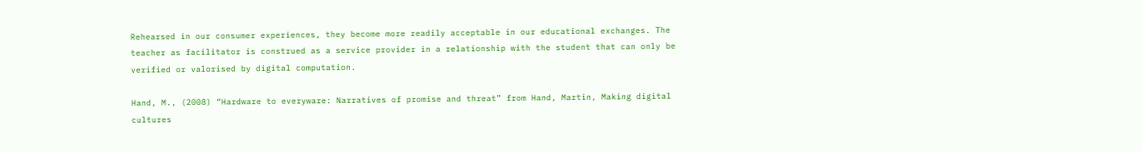Rehearsed in our consumer experiences, they become more readily acceptable in our educational exchanges. The teacher as facilitator is construed as a service provider in a relationship with the student that can only be verified or valorised by digital computation.

Hand, M., (2008) “Hardware to everyware: Narratives of promise and threat” from Hand, Martin, Making digital cultures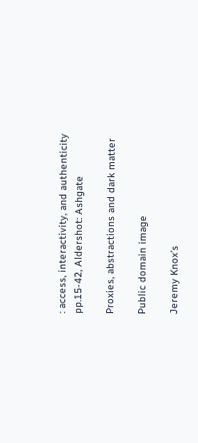: access, interactivity, and authenticity   pp.15-42, Aldershot: Ashgate

Proxies, abstractions and dark matter

Public domain image

Jeremy Knox’s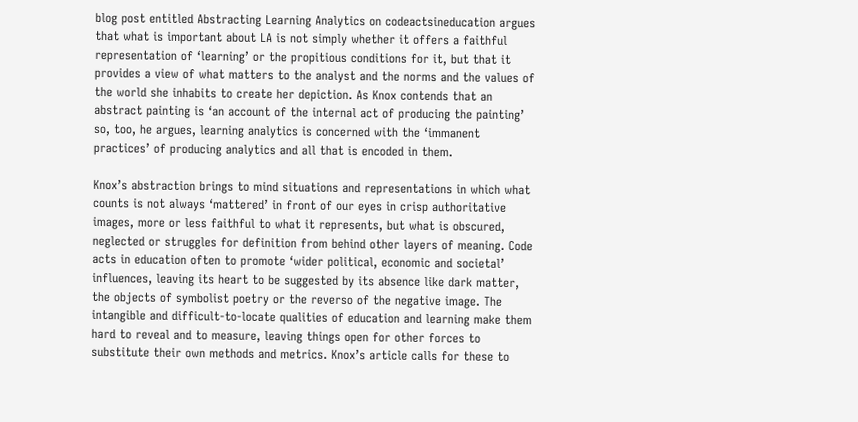blog post entitled Abstracting Learning Analytics on codeactsineducation argues that what is important about LA is not simply whether it offers a faithful representation of ‘learning’ or the propitious conditions for it, but that it provides a view of what matters to the analyst and the norms and the values of the world she inhabits to create her depiction. As Knox contends that an abstract painting is ‘an account of the internal act of producing the painting’ so, too, he argues, learning analytics is concerned with the ‘immanent practices’ of producing analytics and all that is encoded in them.

Knox’s abstraction brings to mind situations and representations in which what counts is not always ‘mattered’ in front of our eyes in crisp authoritative images, more or less faithful to what it represents, but what is obscured, neglected or struggles for definition from behind other layers of meaning. Code acts in education often to promote ‘wider political, economic and societal’ influences, leaving its heart to be suggested by its absence like dark matter, the objects of symbolist poetry or the reverso of the negative image. The intangible and difficult-to-locate qualities of education and learning make them hard to reveal and to measure, leaving things open for other forces to substitute their own methods and metrics. Knox’s article calls for these to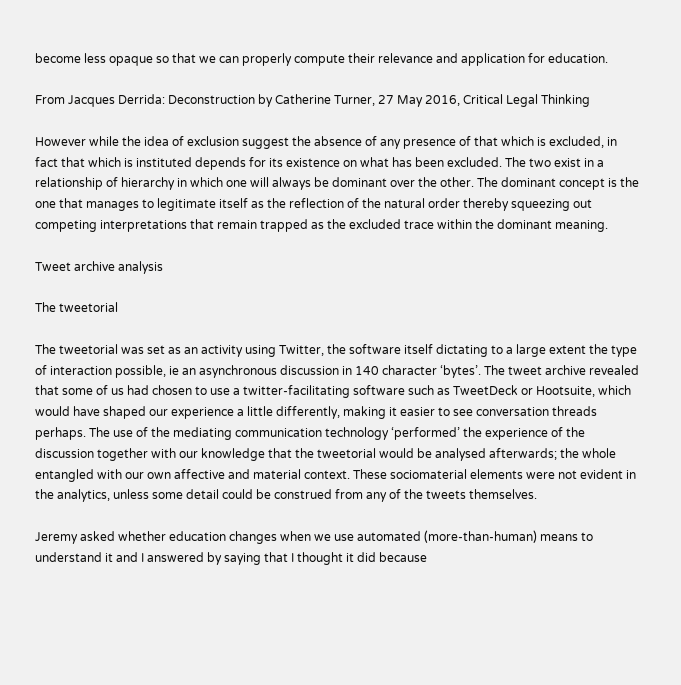become less opaque so that we can properly compute their relevance and application for education.

From Jacques Derrida: Deconstruction by Catherine Turner, 27 May 2016, Critical Legal Thinking

However while the idea of exclusion suggest the absence of any presence of that which is excluded, in fact that which is instituted depends for its existence on what has been excluded. The two exist in a relationship of hierarchy in which one will always be dominant over the other. The dominant concept is the one that manages to legitimate itself as the reflection of the natural order thereby squeezing out competing interpretations that remain trapped as the excluded trace within the dominant meaning.

Tweet archive analysis

The tweetorial

The tweetorial was set as an activity using Twitter, the software itself dictating to a large extent the type of interaction possible, ie an asynchronous discussion in 140 character ‘bytes’. The tweet archive revealed that some of us had chosen to use a twitter-facilitating software such as TweetDeck or Hootsuite, which would have shaped our experience a little differently, making it easier to see conversation threads perhaps. The use of the mediating communication technology ‘performed’ the experience of the discussion together with our knowledge that the tweetorial would be analysed afterwards; the whole entangled with our own affective and material context. These sociomaterial elements were not evident in the analytics, unless some detail could be construed from any of the tweets themselves.

Jeremy asked whether education changes when we use automated (more-than-human) means to understand it and I answered by saying that I thought it did because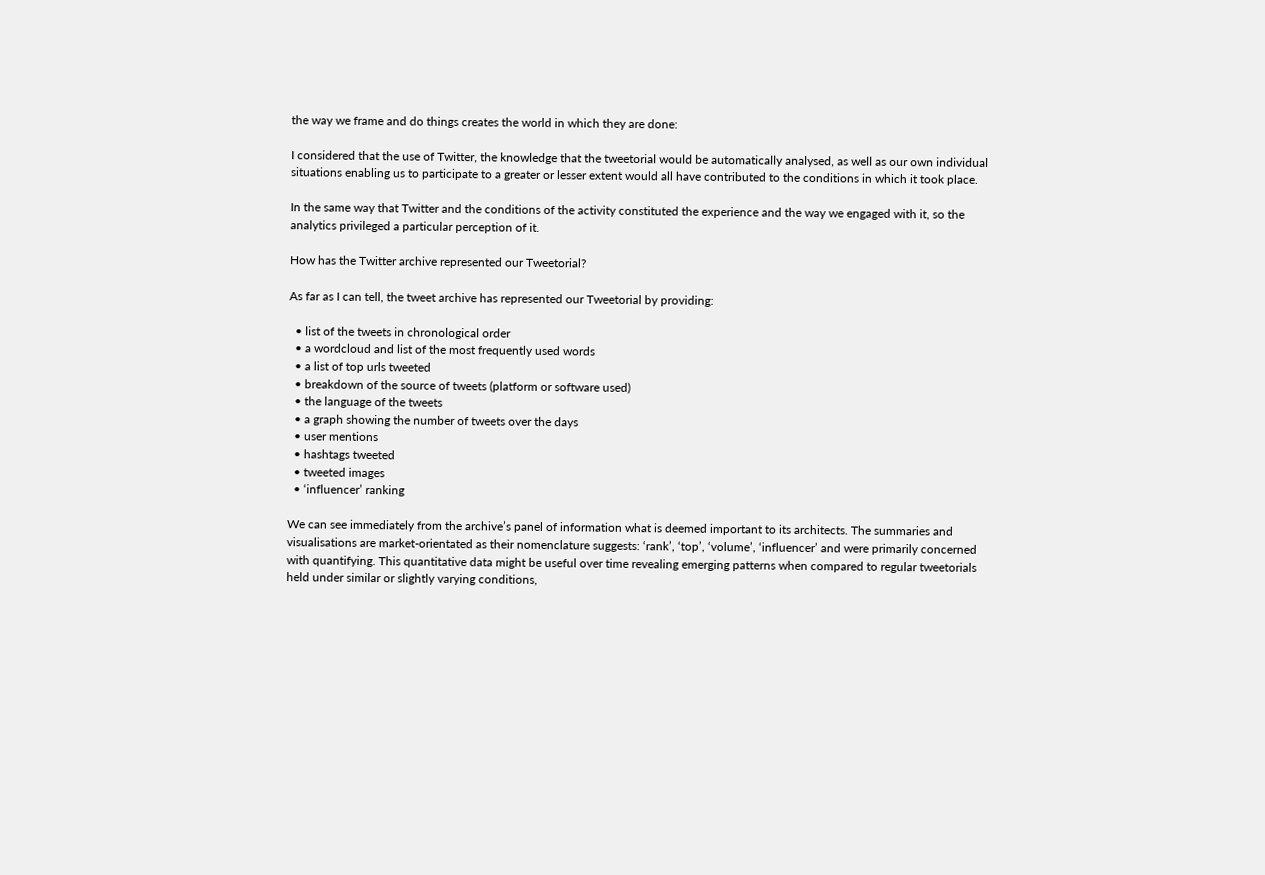the way we frame and do things creates the world in which they are done:

I considered that the use of Twitter, the knowledge that the tweetorial would be automatically analysed, as well as our own individual situations enabling us to participate to a greater or lesser extent would all have contributed to the conditions in which it took place.

In the same way that Twitter and the conditions of the activity constituted the experience and the way we engaged with it, so the analytics privileged a particular perception of it.

How has the Twitter archive represented our Tweetorial?

As far as I can tell, the tweet archive has represented our Tweetorial by providing:

  • list of the tweets in chronological order
  • a wordcloud and list of the most frequently used words
  • a list of top urls tweeted
  • breakdown of the source of tweets (platform or software used)
  • the language of the tweets
  • a graph showing the number of tweets over the days
  • user mentions
  • hashtags tweeted
  • tweeted images
  • ‘influencer’ ranking

We can see immediately from the archive’s panel of information what is deemed important to its architects. The summaries and visualisations are market-orientated as their nomenclature suggests: ‘rank’, ‘top’, ‘volume’, ‘influencer’ and were primarily concerned with quantifying. This quantitative data might be useful over time revealing emerging patterns when compared to regular tweetorials held under similar or slightly varying conditions,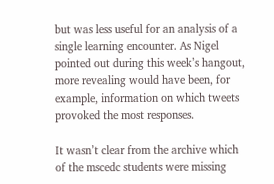but was less useful for an analysis of a single learning encounter. As Nigel pointed out during this week’s hangout, more revealing would have been, for example, information on which tweets provoked the most responses.

It wasn’t clear from the archive which of the mscedc students were missing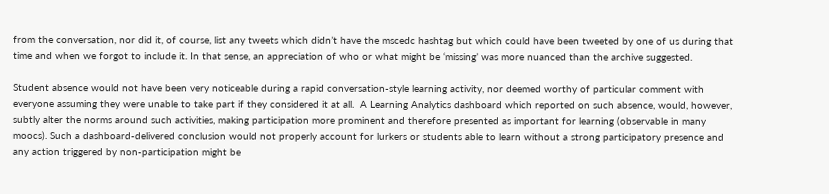from the conversation, nor did it, of course, list any tweets which didn’t have the mscedc hashtag but which could have been tweeted by one of us during that time and when we forgot to include it. In that sense, an appreciation of who or what might be ‘missing’ was more nuanced than the archive suggested.

Student absence would not have been very noticeable during a rapid conversation-style learning activity, nor deemed worthy of particular comment with everyone assuming they were unable to take part if they considered it at all.  A Learning Analytics dashboard which reported on such absence, would, however, subtly alter the norms around such activities, making participation more prominent and therefore presented as important for learning (observable in many moocs). Such a dashboard-delivered conclusion would not properly account for lurkers or students able to learn without a strong participatory presence and any action triggered by non-participation might be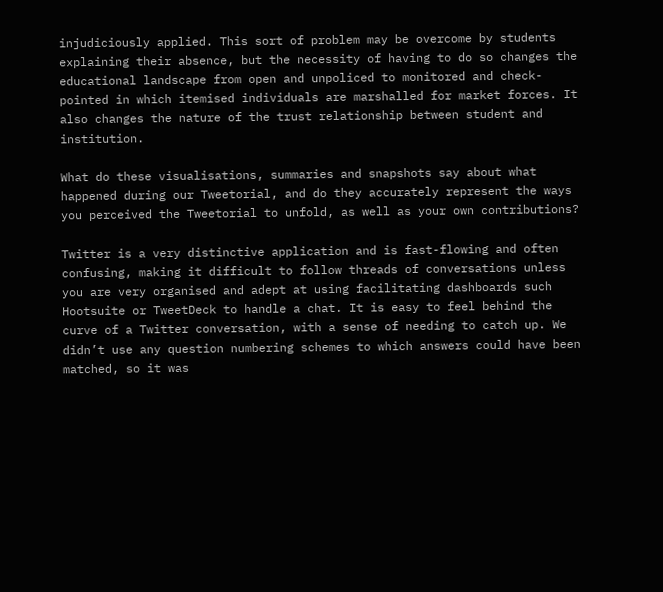injudiciously applied. This sort of problem may be overcome by students explaining their absence, but the necessity of having to do so changes the educational landscape from open and unpoliced to monitored and check-pointed in which itemised individuals are marshalled for market forces. It also changes the nature of the trust relationship between student and institution.

What do these visualisations, summaries and snapshots say about what happened during our Tweetorial, and do they accurately represent the ways you perceived the Tweetorial to unfold, as well as your own contributions?

Twitter is a very distinctive application and is fast-flowing and often confusing, making it difficult to follow threads of conversations unless you are very organised and adept at using facilitating dashboards such Hootsuite or TweetDeck to handle a chat. It is easy to feel behind the curve of a Twitter conversation, with a sense of needing to catch up. We didn’t use any question numbering schemes to which answers could have been matched, so it was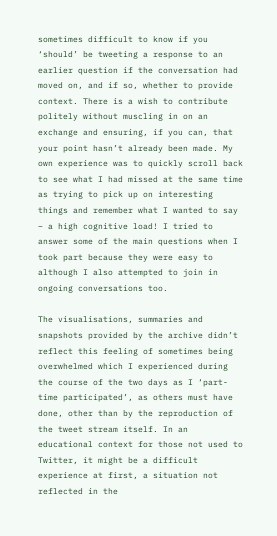sometimes difficult to know if you ‘should’ be tweeting a response to an earlier question if the conversation had moved on, and if so, whether to provide context. There is a wish to contribute politely without muscling in on an exchange and ensuring, if you can, that your point hasn’t already been made. My own experience was to quickly scroll back to see what I had missed at the same time as trying to pick up on interesting things and remember what I wanted to say – a high cognitive load! I tried to answer some of the main questions when I took part because they were easy to although I also attempted to join in ongoing conversations too.

The visualisations, summaries and snapshots provided by the archive didn’t reflect this feeling of sometimes being overwhelmed which I experienced during the course of the two days as I ‘part-time participated’, as others must have done, other than by the reproduction of the tweet stream itself. In an educational context for those not used to Twitter, it might be a difficult experience at first, a situation not reflected in the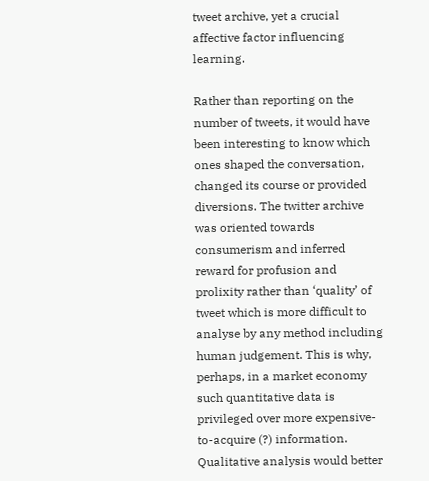tweet archive, yet a crucial affective factor influencing learning.

Rather than reporting on the number of tweets, it would have been interesting to know which ones shaped the conversation, changed its course or provided diversions. The twitter archive was oriented towards consumerism and inferred reward for profusion and prolixity rather than ‘quality’ of tweet which is more difficult to analyse by any method including human judgement. This is why, perhaps, in a market economy such quantitative data is privileged over more expensive-to-acquire (?) information. Qualitative analysis would better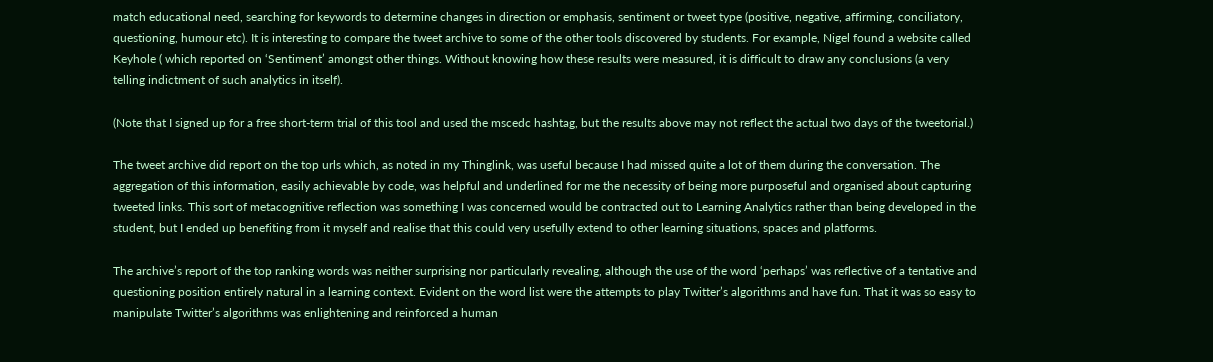match educational need, searching for keywords to determine changes in direction or emphasis, sentiment or tweet type (positive, negative, affirming, conciliatory, questioning, humour etc). It is interesting to compare the tweet archive to some of the other tools discovered by students. For example, Nigel found a website called Keyhole ( which reported on ‘Sentiment’ amongst other things. Without knowing how these results were measured, it is difficult to draw any conclusions (a very telling indictment of such analytics in itself).

(Note that I signed up for a free short-term trial of this tool and used the mscedc hashtag, but the results above may not reflect the actual two days of the tweetorial.)

The tweet archive did report on the top urls which, as noted in my Thinglink, was useful because I had missed quite a lot of them during the conversation. The aggregation of this information, easily achievable by code, was helpful and underlined for me the necessity of being more purposeful and organised about capturing tweeted links. This sort of metacognitive reflection was something I was concerned would be contracted out to Learning Analytics rather than being developed in the student, but I ended up benefiting from it myself and realise that this could very usefully extend to other learning situations, spaces and platforms.

The archive’s report of the top ranking words was neither surprising nor particularly revealing, although the use of the word ‘perhaps’ was reflective of a tentative and questioning position entirely natural in a learning context. Evident on the word list were the attempts to play Twitter’s algorithms and have fun. That it was so easy to manipulate Twitter’s algorithms was enlightening and reinforced a human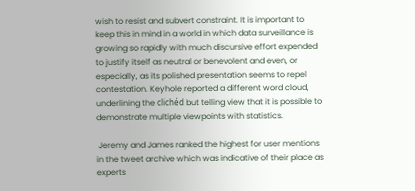wish to resist and subvert constraint. It is important to keep this in mind in a world in which data surveillance is growing so rapidly with much discursive effort expended to justify itself as neutral or benevolent and even, or especially, as its polished presentation seems to repel contestation. Keyhole reported a different word cloud, underlining the clichéd but telling view that it is possible to demonstrate multiple viewpoints with statistics.

 Jeremy and James ranked the highest for user mentions in the tweet archive which was indicative of their place as experts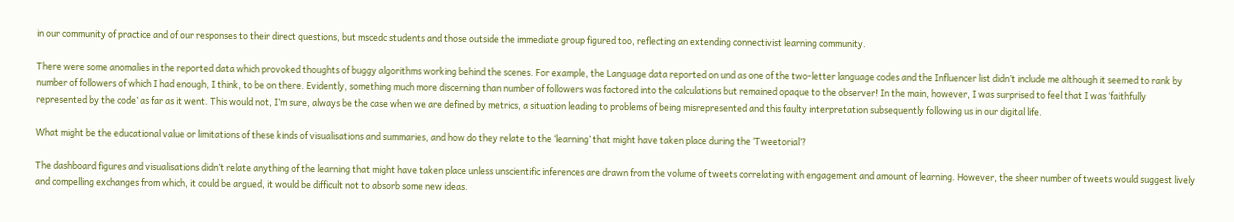in our community of practice and of our responses to their direct questions, but mscedc students and those outside the immediate group figured too, reflecting an extending connectivist learning community.

There were some anomalies in the reported data which provoked thoughts of buggy algorithms working behind the scenes. For example, the Language data reported on und as one of the two-letter language codes and the Influencer list didn’t include me although it seemed to rank by number of followers of which I had enough, I think, to be on there. Evidently, something much more discerning than number of followers was factored into the calculations but remained opaque to the observer! In the main, however, I was surprised to feel that I was ‘faithfully represented by the code’ as far as it went. This would not, I’m sure, always be the case when we are defined by metrics, a situation leading to problems of being misrepresented and this faulty interpretation subsequently following us in our digital life.

What might be the educational value or limitations of these kinds of visualisations and summaries, and how do they relate to the ‘learning’ that might have taken place during the ‘Tweetorial’?

The dashboard figures and visualisations didn’t relate anything of the learning that might have taken place unless unscientific inferences are drawn from the volume of tweets correlating with engagement and amount of learning. However, the sheer number of tweets would suggest lively and compelling exchanges from which, it could be argued, it would be difficult not to absorb some new ideas.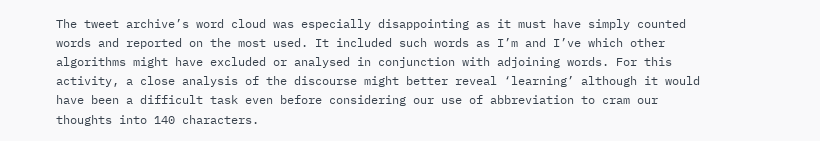The tweet archive’s word cloud was especially disappointing as it must have simply counted words and reported on the most used. It included such words as I’m and I’ve which other algorithms might have excluded or analysed in conjunction with adjoining words. For this activity, a close analysis of the discourse might better reveal ‘learning’ although it would have been a difficult task even before considering our use of abbreviation to cram our thoughts into 140 characters.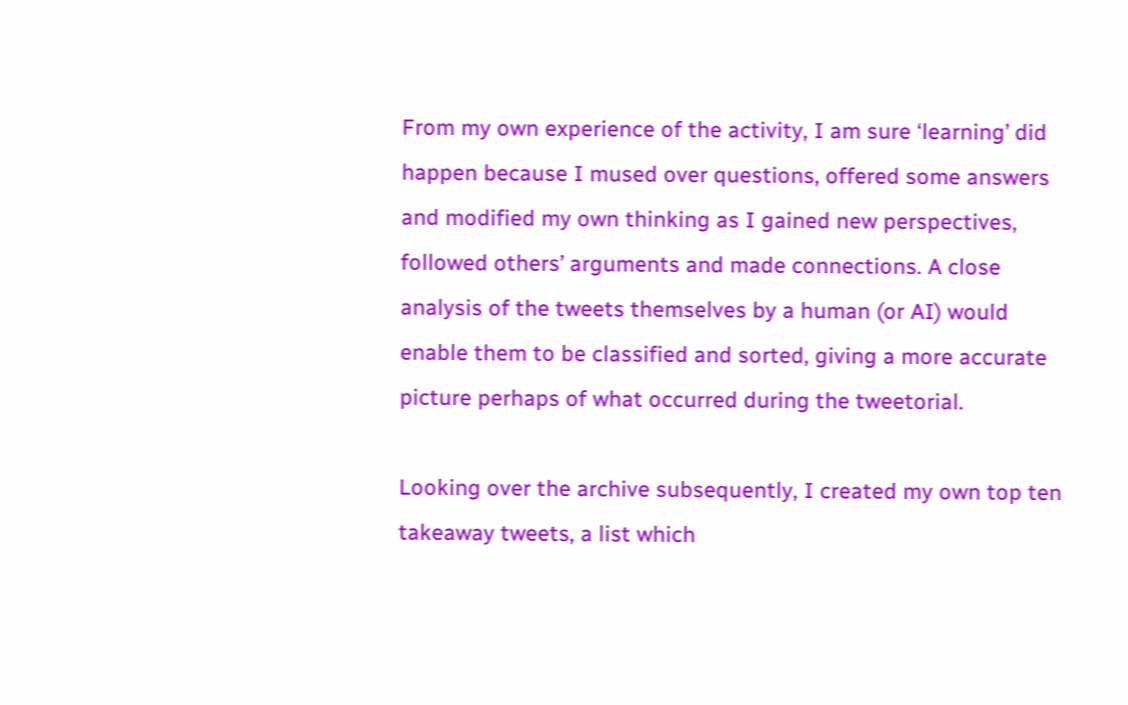From my own experience of the activity, I am sure ‘learning’ did happen because I mused over questions, offered some answers and modified my own thinking as I gained new perspectives, followed others’ arguments and made connections. A close analysis of the tweets themselves by a human (or AI) would enable them to be classified and sorted, giving a more accurate picture perhaps of what occurred during the tweetorial.

Looking over the archive subsequently, I created my own top ten takeaway tweets, a list which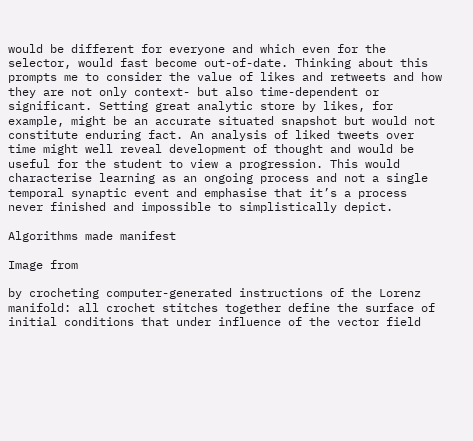would be different for everyone and which even for the selector, would fast become out-of-date. Thinking about this prompts me to consider the value of likes and retweets and how they are not only context- but also time-dependent or significant. Setting great analytic store by likes, for example, might be an accurate situated snapshot but would not constitute enduring fact. An analysis of liked tweets over time might well reveal development of thought and would be useful for the student to view a progression. This would characterise learning as an ongoing process and not a single temporal synaptic event and emphasise that it’s a process never finished and impossible to simplistically depict.

Algorithms made manifest

Image from

by crocheting computer-generated instructions of the Lorenz manifold: all crochet stitches together define the surface of initial conditions that under influence of the vector field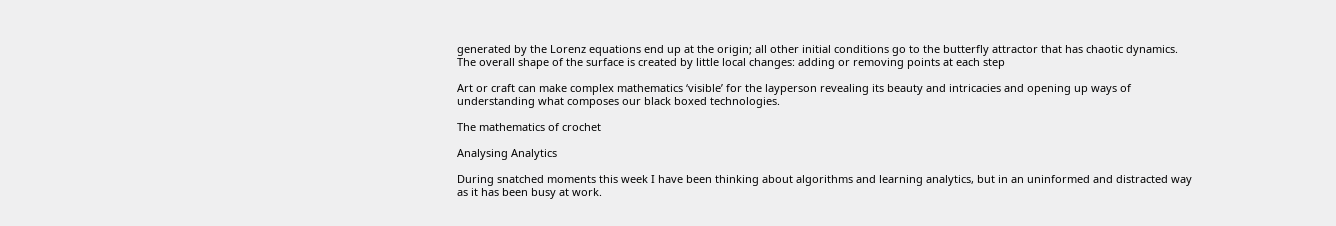generated by the Lorenz equations end up at the origin; all other initial conditions go to the butterfly attractor that has chaotic dynamics. The overall shape of the surface is created by little local changes: adding or removing points at each step

Art or craft can make complex mathematics ‘visible’ for the layperson revealing its beauty and intricacies and opening up ways of understanding what composes our black boxed technologies.

The mathematics of crochet

Analysing Analytics

During snatched moments this week I have been thinking about algorithms and learning analytics, but in an uninformed and distracted way as it has been busy at work.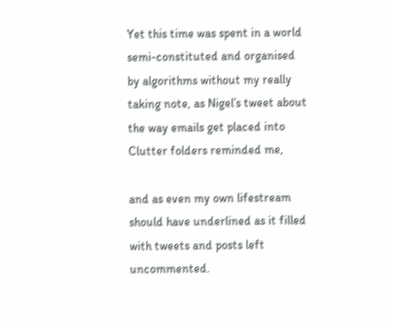Yet this time was spent in a world semi-constituted and organised by algorithms without my really taking note, as Nigel’s tweet about the way emails get placed into Clutter folders reminded me,

and as even my own lifestream should have underlined as it filled with tweets and posts left uncommented.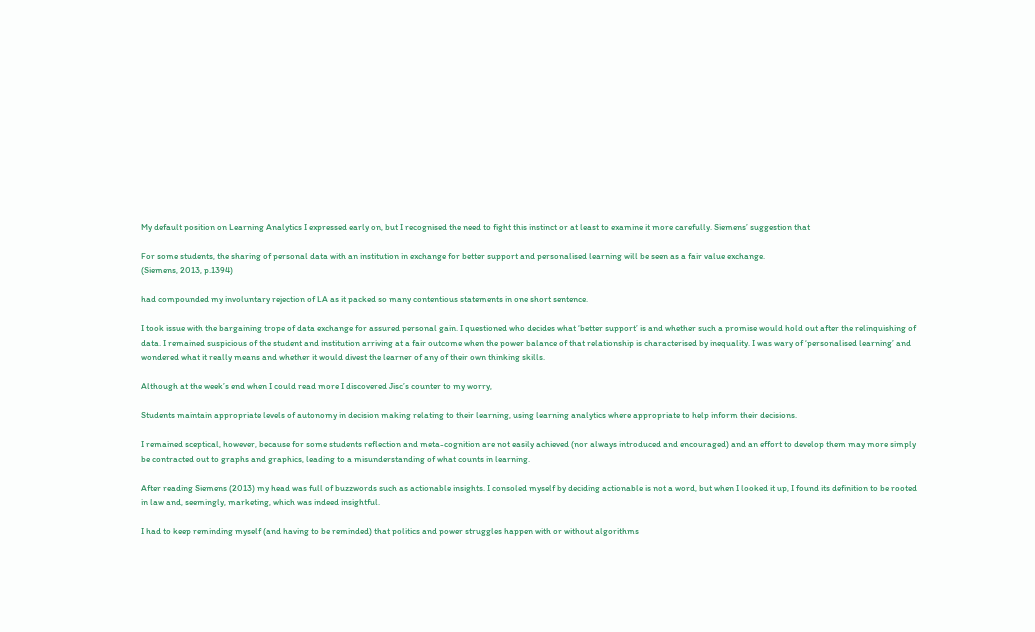My default position on Learning Analytics I expressed early on, but I recognised the need to fight this instinct or at least to examine it more carefully. Siemens’ suggestion that

For some students, the sharing of personal data with an institution in exchange for better support and personalised learning will be seen as a fair value exchange.
(Siemens, 2013, p.1394)

had compounded my involuntary rejection of LA as it packed so many contentious statements in one short sentence.

I took issue with the bargaining trope of data exchange for assured personal gain. I questioned who decides what ‘better support’ is and whether such a promise would hold out after the relinquishing of data. I remained suspicious of the student and institution arriving at a fair outcome when the power balance of that relationship is characterised by inequality. I was wary of ‘personalised learning’ and wondered what it really means and whether it would divest the learner of any of their own thinking skills.

Although at the week’s end when I could read more I discovered Jisc’s counter to my worry,

Students maintain appropriate levels of autonomy in decision making relating to their learning, using learning analytics where appropriate to help inform their decisions.

I remained sceptical, however, because for some students reflection and meta-cognition are not easily achieved (nor always introduced and encouraged) and an effort to develop them may more simply be contracted out to graphs and graphics, leading to a misunderstanding of what counts in learning.

After reading Siemens (2013) my head was full of buzzwords such as actionable insights. I consoled myself by deciding actionable is not a word, but when I looked it up, I found its definition to be rooted in law and, seemingly, marketing, which was indeed insightful.

I had to keep reminding myself (and having to be reminded) that politics and power struggles happen with or without algorithms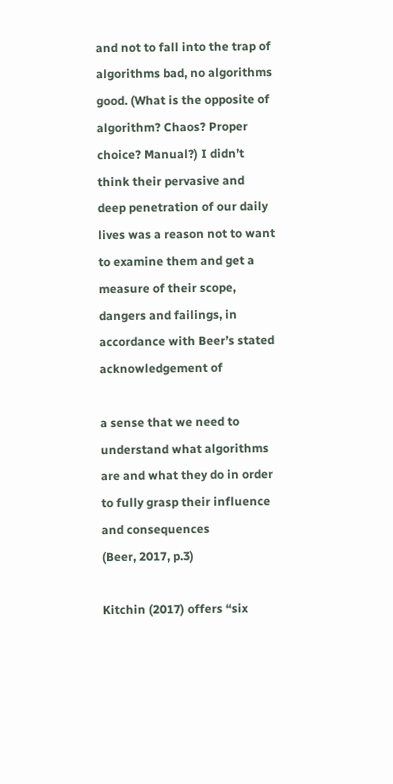and not to fall into the trap of algorithms bad, no algorithms good. (What is the opposite of algorithm? Chaos? Proper choice? Manual?) I didn’t think their pervasive and deep penetration of our daily lives was a reason not to want to examine them and get a measure of their scope, dangers and failings, in accordance with Beer’s stated acknowledgement of

a sense that we need to understand what algorithms are and what they do in order to fully grasp their influence and consequences
(Beer, 2017, p.3)

Kitchin (2017) offers “six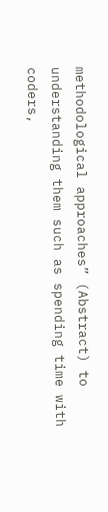methodological approaches” (Abstract) to understanding them such as spending time with coders,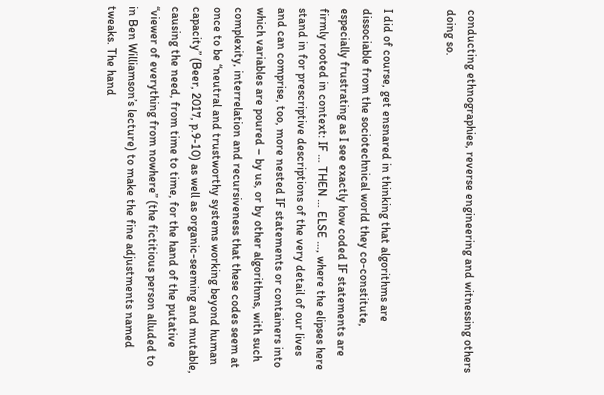conducting ethnographies, reverse engineering and witnessing others doing so.


I did of course, get ensnared in thinking that algorithms are dissociable from the sociotechnical world they co-constitute, especially frustrating as I see exactly how coded IF statements are firmly rooted in context: IF … THEN … ELSE …, where the elipses here stand in for prescriptive descriptions of the very detail of our lives and can comprise, too, more nested IF statements or containers into which variables are poured – by us, or by other algorithms, with such complexity, interrelation and recursiveness that these codes seem at once to be “neutral and trustworthy systems working beyond human capacity” (Beer, 2017, p.9-10) as well as organic-seeming and mutable, causing the need, from time to time, for the hand of the putative “viewer of everything from nowhere” (the fictitious person alluded to in Ben Williamson’s lecture) to make the fine adjustments named tweaks. The hand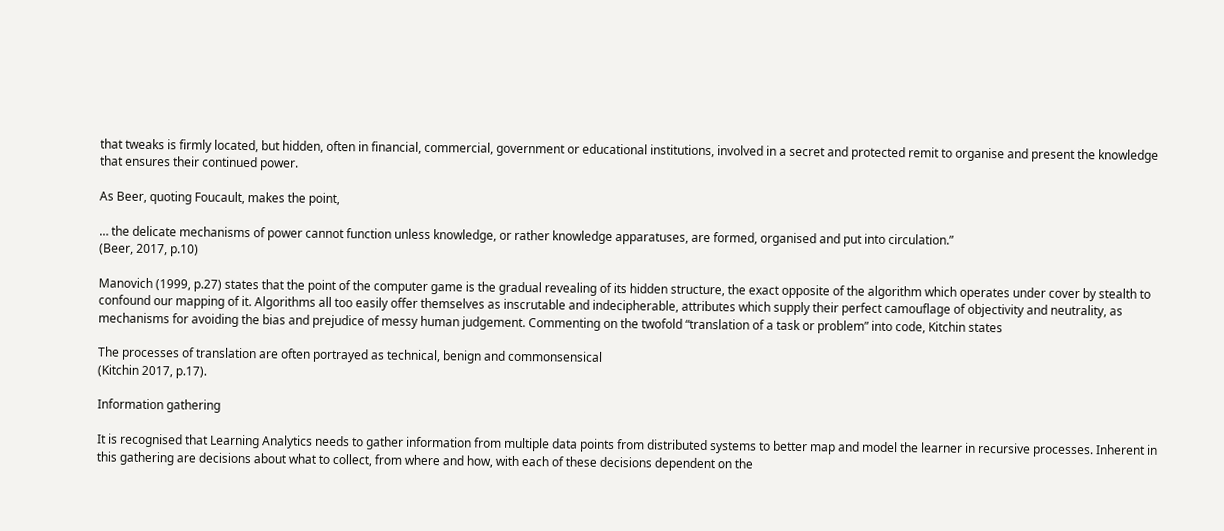that tweaks is firmly located, but hidden, often in financial, commercial, government or educational institutions, involved in a secret and protected remit to organise and present the knowledge that ensures their continued power.

As Beer, quoting Foucault, makes the point,

… the delicate mechanisms of power cannot function unless knowledge, or rather knowledge apparatuses, are formed, organised and put into circulation.”
(Beer, 2017, p.10)

Manovich (1999, p.27) states that the point of the computer game is the gradual revealing of its hidden structure, the exact opposite of the algorithm which operates under cover by stealth to confound our mapping of it. Algorithms all too easily offer themselves as inscrutable and indecipherable, attributes which supply their perfect camouflage of objectivity and neutrality, as mechanisms for avoiding the bias and prejudice of messy human judgement. Commenting on the twofold “translation of a task or problem” into code, Kitchin states

The processes of translation are often portrayed as technical, benign and commonsensical
(Kitchin 2017, p.17).

Information gathering

It is recognised that Learning Analytics needs to gather information from multiple data points from distributed systems to better map and model the learner in recursive processes. Inherent in this gathering are decisions about what to collect, from where and how, with each of these decisions dependent on the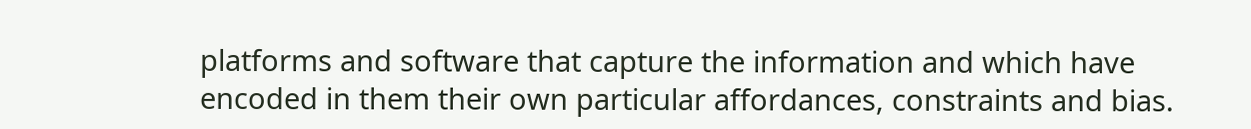platforms and software that capture the information and which have encoded in them their own particular affordances, constraints and bias.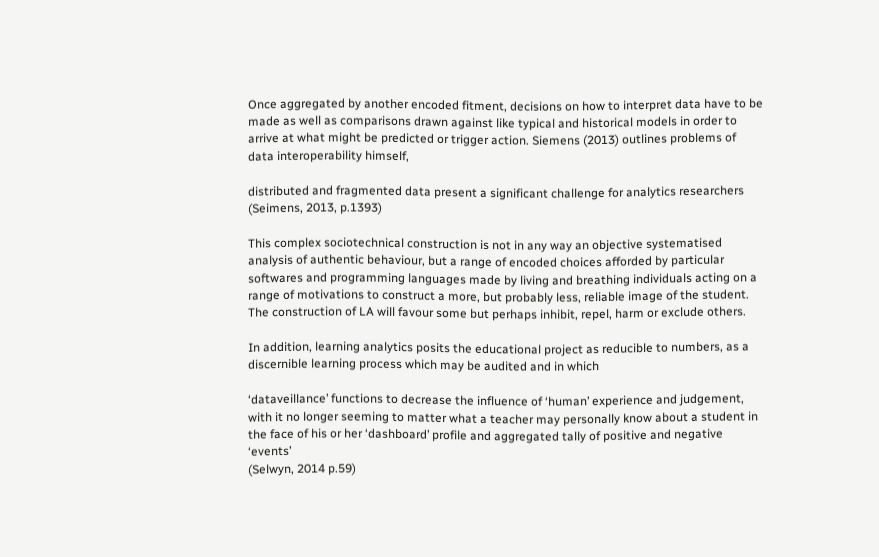Once aggregated by another encoded fitment, decisions on how to interpret data have to be made as well as comparisons drawn against like typical and historical models in order to arrive at what might be predicted or trigger action. Siemens (2013) outlines problems of data interoperability himself,

distributed and fragmented data present a significant challenge for analytics researchers
(Seimens, 2013, p.1393)

This complex sociotechnical construction is not in any way an objective systematised analysis of authentic behaviour, but a range of encoded choices afforded by particular softwares and programming languages made by living and breathing individuals acting on a range of motivations to construct a more, but probably less, reliable image of the student. The construction of LA will favour some but perhaps inhibit, repel, harm or exclude others.

In addition, learning analytics posits the educational project as reducible to numbers, as a discernible learning process which may be audited and in which

‘dataveillance’ functions to decrease the influence of ‘human’ experience and judgement, with it no longer seeming to matter what a teacher may personally know about a student in the face of his or her ‘dashboard’ profile and aggregated tally of positive and negative ‘events’
(Selwyn, 2014 p.59)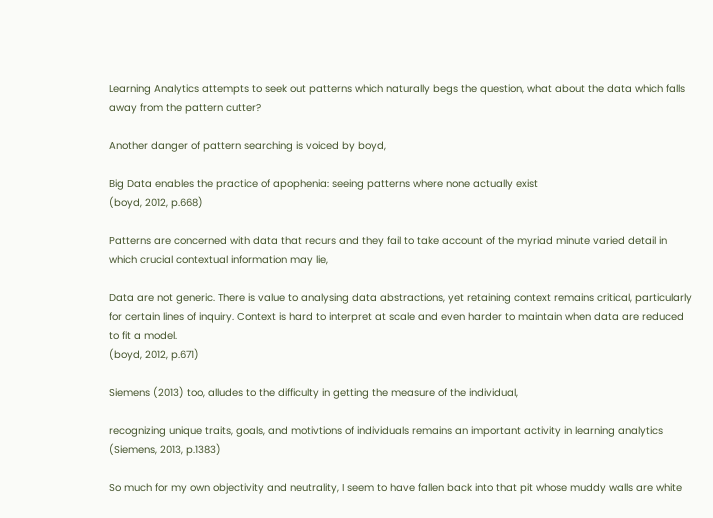Learning Analytics attempts to seek out patterns which naturally begs the question, what about the data which falls away from the pattern cutter?

Another danger of pattern searching is voiced by boyd,

Big Data enables the practice of apophenia: seeing patterns where none actually exist
(boyd, 2012, p.668)

Patterns are concerned with data that recurs and they fail to take account of the myriad minute varied detail in which crucial contextual information may lie,

Data are not generic. There is value to analysing data abstractions, yet retaining context remains critical, particularly for certain lines of inquiry. Context is hard to interpret at scale and even harder to maintain when data are reduced to fit a model.
(boyd, 2012, p.671)

Siemens (2013) too, alludes to the difficulty in getting the measure of the individual,

recognizing unique traits, goals, and motivtions of individuals remains an important activity in learning analytics
(Siemens, 2013, p.1383)

So much for my own objectivity and neutrality, I seem to have fallen back into that pit whose muddy walls are white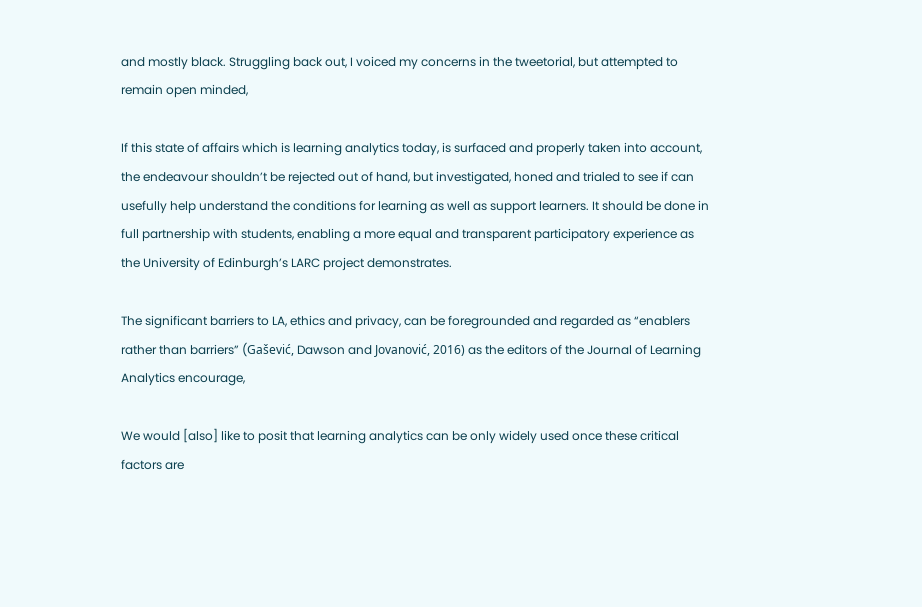and mostly black. Struggling back out, I voiced my concerns in the tweetorial, but attempted to remain open minded,

If this state of affairs which is learning analytics today, is surfaced and properly taken into account, the endeavour shouldn’t be rejected out of hand, but investigated, honed and trialed to see if can usefully help understand the conditions for learning as well as support learners. It should be done in full partnership with students, enabling a more equal and transparent participatory experience as the University of Edinburgh’s LARC project demonstrates.

The significant barriers to LA, ethics and privacy, can be foregrounded and regarded as “enablers rather than barriers” (Gašević, Dawson and Jovanović, 2016) as the editors of the Journal of Learning Analytics encourage,

We would [also] like to posit that learning analytics can be only widely used once these critical factors are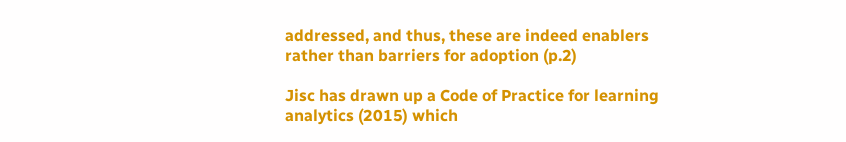addressed, and thus, these are indeed enablers rather than barriers for adoption (p.2)

Jisc has drawn up a Code of Practice for learning analytics (2015) which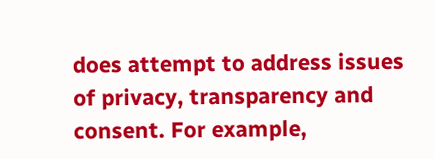does attempt to address issues of privacy, transparency and consent. For example,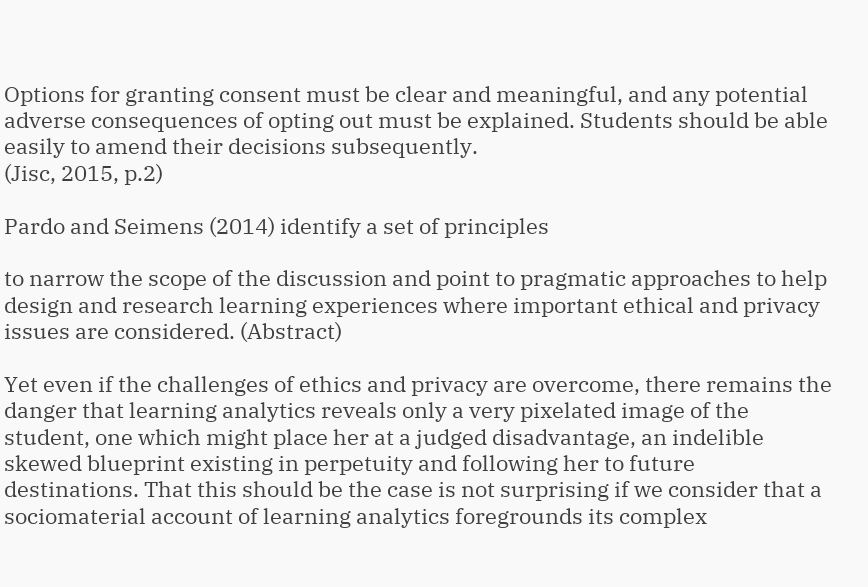Options for granting consent must be clear and meaningful, and any potential adverse consequences of opting out must be explained. Students should be able easily to amend their decisions subsequently.
(Jisc, 2015, p.2)

Pardo and Seimens (2014) identify a set of principles

to narrow the scope of the discussion and point to pragmatic approaches to help design and research learning experiences where important ethical and privacy issues are considered. (Abstract)

Yet even if the challenges of ethics and privacy are overcome, there remains the danger that learning analytics reveals only a very pixelated image of the student, one which might place her at a judged disadvantage, an indelible skewed blueprint existing in perpetuity and following her to future destinations. That this should be the case is not surprising if we consider that a sociomaterial account of learning analytics foregrounds its complex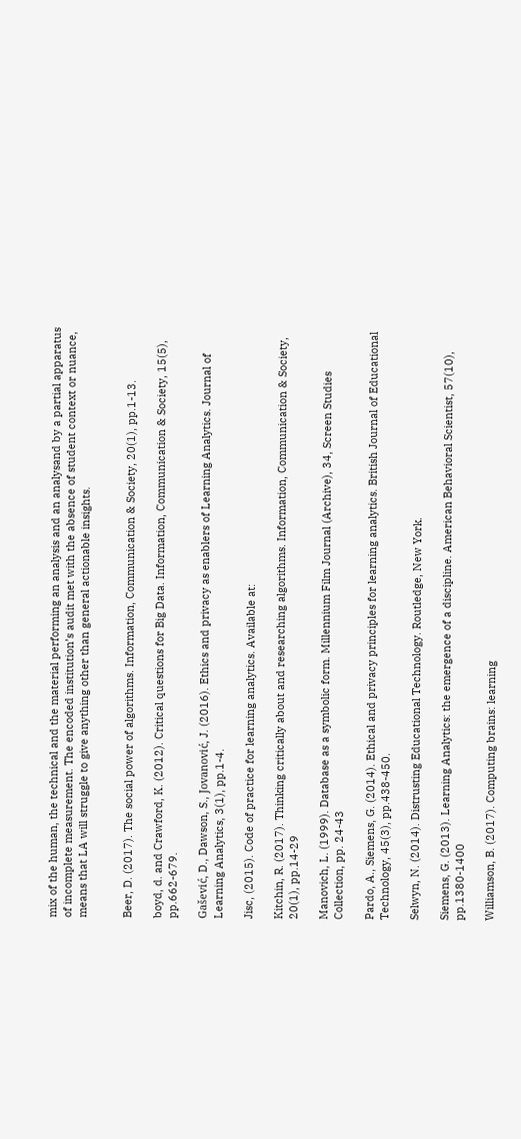mix of the human, the technical and the material performing an analysis and an analysand by a partial apparatus of incomplete measurement. The encoded institution’s audit met with the absence of student context or nuance, means that LA will struggle to give anything other than general actionable insights.


Beer, D. (2017). The social power of algorithms. Information, Communication & Society, 20(1), pp.1-13.

boyd, d. and Crawford, K. (2012). Critical questions for Big Data. Information, Communication & Society, 15(5), pp.662-679.

Gašević, D., Dawson, S., Jovanović, J. (2016). Ethics and privacy as enablers of Learning Analytics. Journal of Learning Analytics, 3(1), pp.1-4.

Jisc, (2015). Code of practice for learning analytics. Available at:

Kitchin, R. (2017). Thinking critically about and researching algorithms. Information, Communication & Society, 20(1), pp.14-29

Manovich, L. (1999). Database as a symbolic form. Millennium Film Journal (Archive), 34, Screen Studies Collection, pp. 24-43

Pardo, A., Siemens, G. (2014). Ethical and privacy principles for learning analytics. British Journal of Educational Technology, 45(3), pp.438-450.

Selwyn, N. (2014). Distrusting Educational Technology. Routledge, New York.

Siemens, G. (2013). Learning Analytics: the emergence of a discipline. American Behavioral Scientist, 57(10), pp.1380-1400

Williamson, B. (2017). Computing brains: learning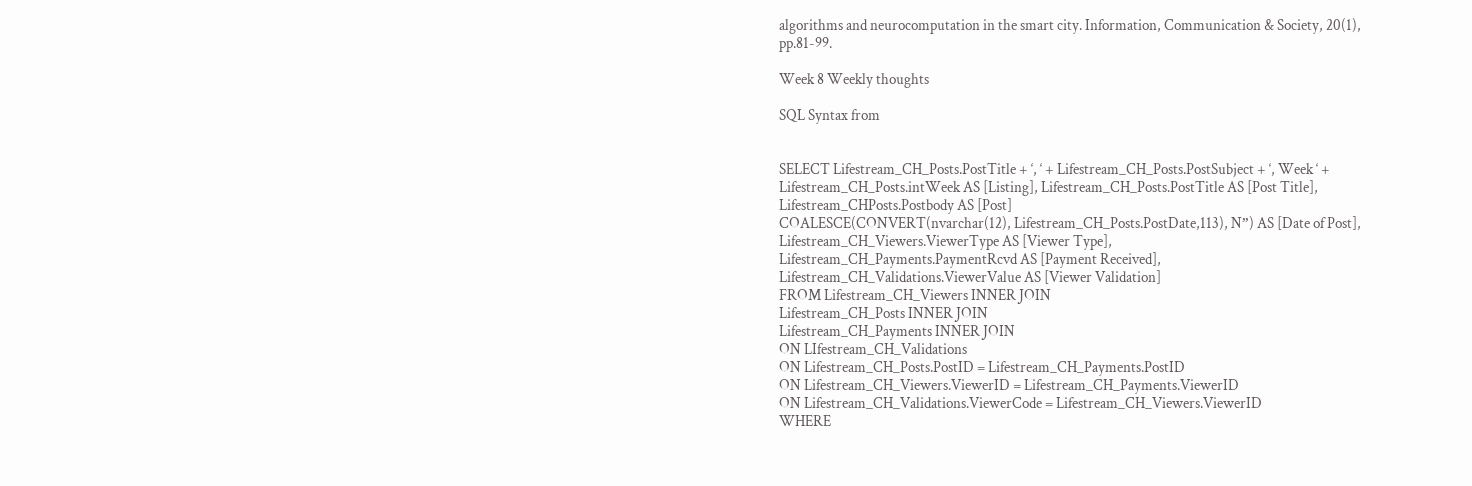algorithms and neurocomputation in the smart city. Information, Communication & Society, 20(1), pp.81-99.

Week 8 Weekly thoughts

SQL Syntax from


SELECT Lifestream_CH_Posts.PostTitle + ‘, ‘ + Lifestream_CH_Posts.PostSubject + ‘, Week ‘ + Lifestream_CH_Posts.intWeek AS [Listing], Lifestream_CH_Posts.PostTitle AS [Post Title],
Lifestream_CHPosts.Postbody AS [Post]
COALESCE(CONVERT(nvarchar(12), Lifestream_CH_Posts.PostDate,113), N”) AS [Date of Post],
Lifestream_CH_Viewers.ViewerType AS [Viewer Type],
Lifestream_CH_Payments.PaymentRcvd AS [Payment Received],
Lifestream_CH_Validations.ViewerValue AS [Viewer Validation]
FROM Lifestream_CH_Viewers INNER JOIN
Lifestream_CH_Posts INNER JOIN
Lifestream_CH_Payments INNER JOIN
ON LIfestream_CH_Validations
ON Lifestream_CH_Posts.PostID = Lifestream_CH_Payments.PostID
ON Lifestream_CH_Viewers.ViewerID = Lifestream_CH_Payments.ViewerID
ON Lifestream_CH_Validations.ViewerCode = Lifestream_CH_Viewers.ViewerID
WHERE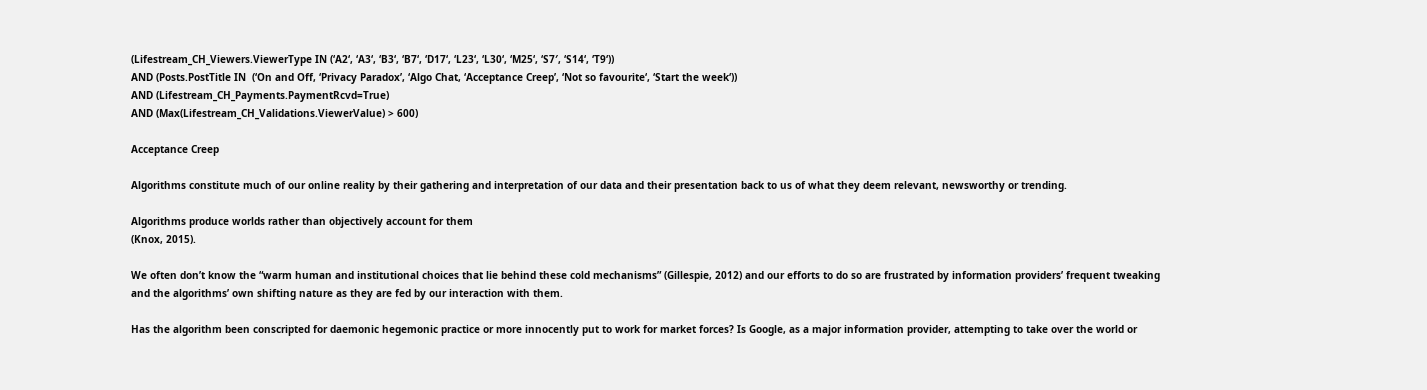(Lifestream_CH_Viewers.ViewerType IN (‘A2‘, ‘A3‘, ‘B3‘, ‘B7‘, ‘D17‘, ‘L23‘, ‘L30‘, ‘M25‘, ‘S7′, ‘S14‘, ‘T9‘))
AND (Posts.PostTitle IN  (‘On and Off, ‘Privacy Paradox’, ‘Algo Chat, ‘Acceptance Creep’, ‘Not so favourite‘, ‘Start the week‘))
AND (Lifestream_CH_Payments.PaymentRcvd=True)
AND (Max(Lifestream_CH_Validations.ViewerValue) > 600)

Acceptance Creep

Algorithms constitute much of our online reality by their gathering and interpretation of our data and their presentation back to us of what they deem relevant, newsworthy or trending.

Algorithms produce worlds rather than objectively account for them
(Knox, 2015).

We often don’t know the “warm human and institutional choices that lie behind these cold mechanisms” (Gillespie, 2012) and our efforts to do so are frustrated by information providers’ frequent tweaking and the algorithms’ own shifting nature as they are fed by our interaction with them.

Has the algorithm been conscripted for daemonic hegemonic practice or more innocently put to work for market forces? Is Google, as a major information provider, attempting to take over the world or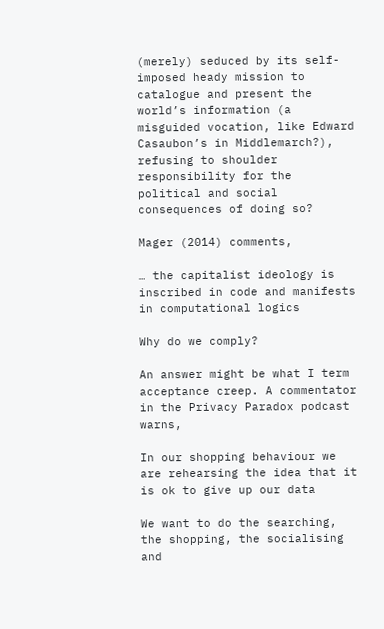(merely) seduced by its self-imposed heady mission to catalogue and present the world’s information (a misguided vocation, like Edward Casaubon’s in Middlemarch?), refusing to shoulder responsibility for the political and social consequences of doing so?

Mager (2014) comments,

… the capitalist ideology is inscribed in code and manifests in computational logics

Why do we comply?

An answer might be what I term acceptance creep. A commentator in the Privacy Paradox podcast warns,

In our shopping behaviour we are rehearsing the idea that it is ok to give up our data

We want to do the searching, the shopping, the socialising and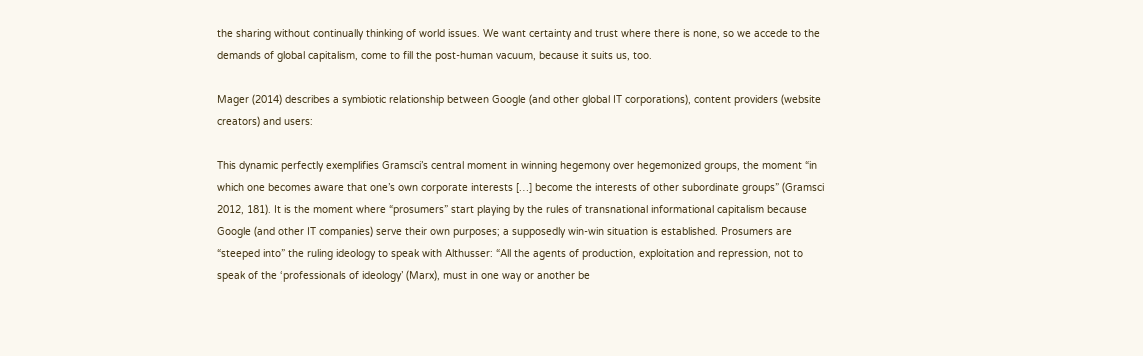the sharing without continually thinking of world issues. We want certainty and trust where there is none, so we accede to the demands of global capitalism, come to fill the post-human vacuum, because it suits us, too.

Mager (2014) describes a symbiotic relationship between Google (and other global IT corporations), content providers (website creators) and users:

This dynamic perfectly exemplifies Gramsci’s central moment in winning hegemony over hegemonized groups, the moment “in which one becomes aware that one’s own corporate interests […] become the interests of other subordinate groups” (Gramsci 2012, 181). It is the moment where “prosumers” start playing by the rules of transnational informational capitalism because Google (and other IT companies) serve their own purposes; a supposedly win-win situation is established. Prosumers are “steeped into” the ruling ideology to speak with Althusser: “All the agents of production, exploitation and repression, not to speak of the ‘professionals of ideology’ (Marx), must in one way or another be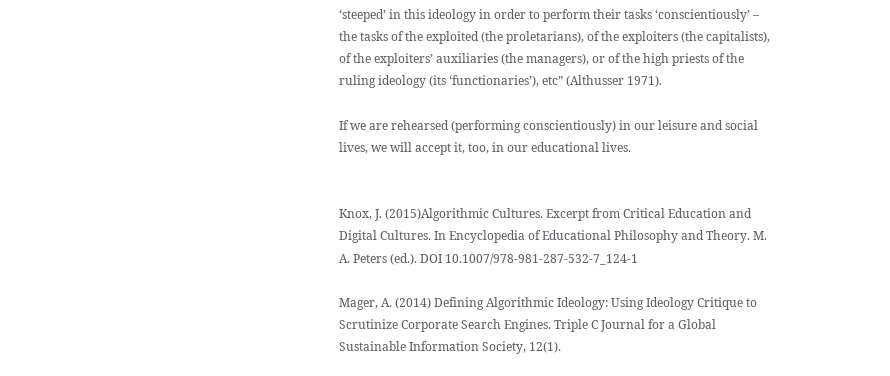‘steeped’ in this ideology in order to perform their tasks ‘conscientiously’ – the tasks of the exploited (the proletarians), of the exploiters (the capitalists), of the exploiters’ auxiliaries (the managers), or of the high priests of the ruling ideology (its ‘functionaries’), etc” (Althusser 1971).

If we are rehearsed (performing conscientiously) in our leisure and social lives, we will accept it, too, in our educational lives.


Knox, J. (2015)Algorithmic Cultures. Excerpt from Critical Education and Digital Cultures. In Encyclopedia of Educational Philosophy and Theory. M. A. Peters (ed.). DOI 10.1007/978-981-287-532-7_124-1

Mager, A. (2014) Defining Algorithmic Ideology: Using Ideology Critique to Scrutinize Corporate Search Engines. Triple C Journal for a Global Sustainable Information Society, 12(1).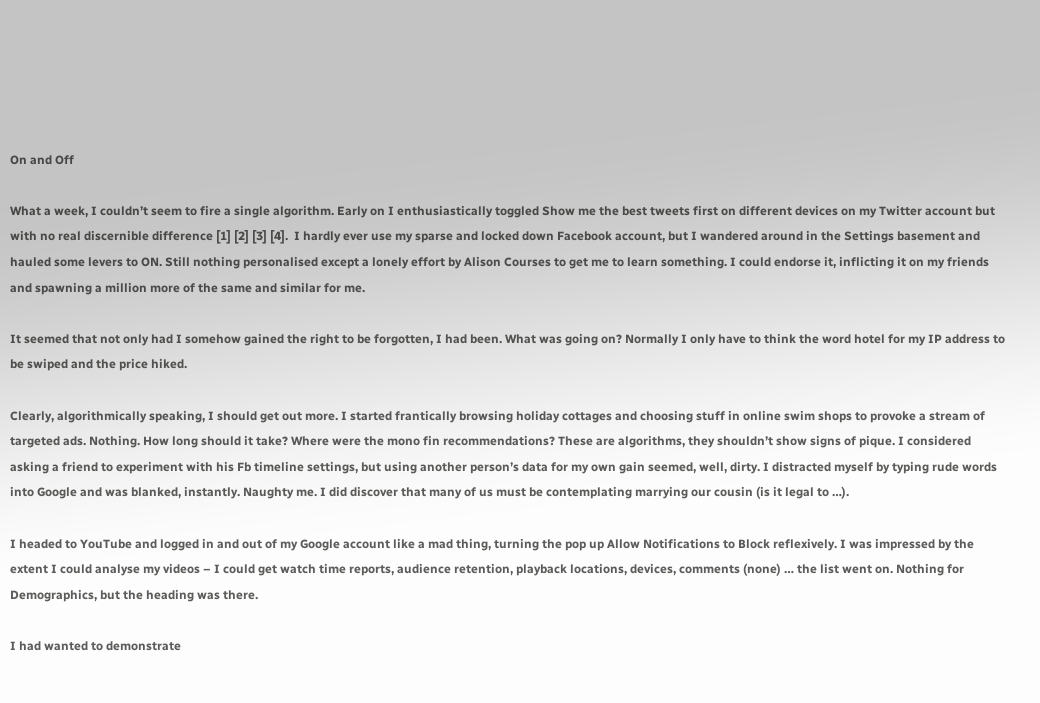On and Off

What a week, I couldn’t seem to fire a single algorithm. Early on I enthusiastically toggled Show me the best tweets first on different devices on my Twitter account but with no real discernible difference [1] [2] [3] [4].  I hardly ever use my sparse and locked down Facebook account, but I wandered around in the Settings basement and hauled some levers to ON. Still nothing personalised except a lonely effort by Alison Courses to get me to learn something. I could endorse it, inflicting it on my friends and spawning a million more of the same and similar for me.

It seemed that not only had I somehow gained the right to be forgotten, I had been. What was going on? Normally I only have to think the word hotel for my IP address to be swiped and the price hiked.

Clearly, algorithmically speaking, I should get out more. I started frantically browsing holiday cottages and choosing stuff in online swim shops to provoke a stream of targeted ads. Nothing. How long should it take? Where were the mono fin recommendations? These are algorithms, they shouldn’t show signs of pique. I considered asking a friend to experiment with his Fb timeline settings, but using another person’s data for my own gain seemed, well, dirty. I distracted myself by typing rude words into Google and was blanked, instantly. Naughty me. I did discover that many of us must be contemplating marrying our cousin (is it legal to …).

I headed to YouTube and logged in and out of my Google account like a mad thing, turning the pop up Allow Notifications to Block reflexively. I was impressed by the extent I could analyse my videos – I could get watch time reports, audience retention, playback locations, devices, comments (none) … the list went on. Nothing for Demographics, but the heading was there.

I had wanted to demonstrate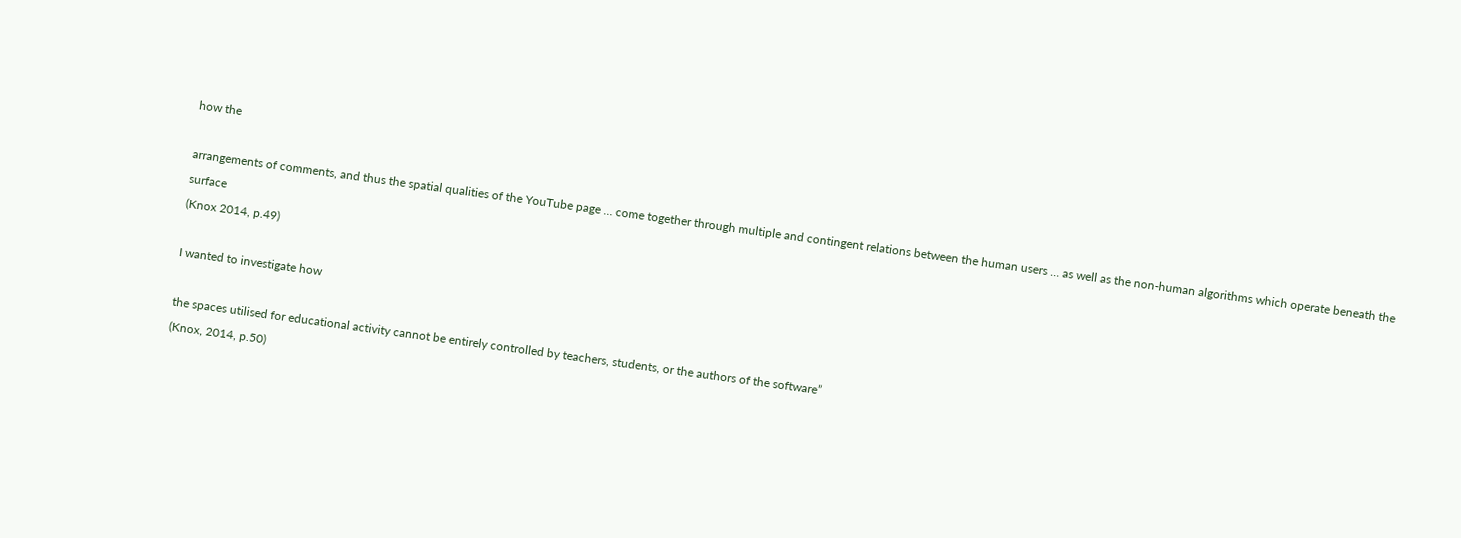how the

arrangements of comments, and thus the spatial qualities of the YouTube page … come together through multiple and contingent relations between the human users … as well as the non-human algorithms which operate beneath the surface
(Knox 2014, p.49)

I wanted to investigate how

the spaces utilised for educational activity cannot be entirely controlled by teachers, students, or the authors of the software”
(Knox, 2014, p.50)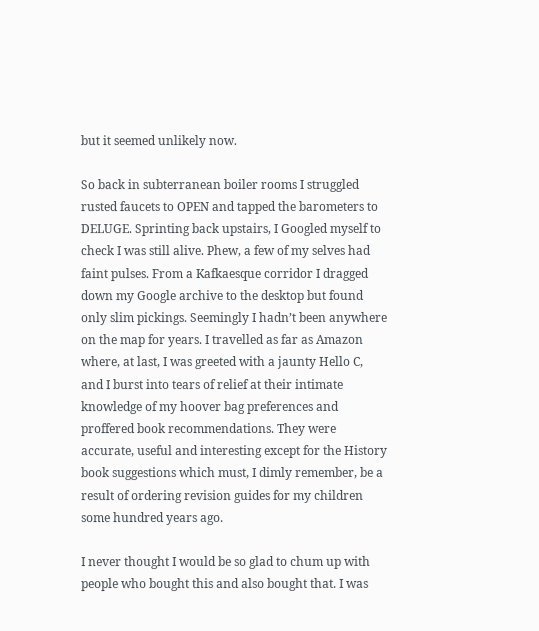but it seemed unlikely now.

So back in subterranean boiler rooms I struggled rusted faucets to OPEN and tapped the barometers to DELUGE. Sprinting back upstairs, I Googled myself to check I was still alive. Phew, a few of my selves had faint pulses. From a Kafkaesque corridor I dragged down my Google archive to the desktop but found only slim pickings. Seemingly I hadn’t been anywhere on the map for years. I travelled as far as Amazon where, at last, I was greeted with a jaunty Hello C, and I burst into tears of relief at their intimate knowledge of my hoover bag preferences and proffered book recommendations. They were accurate, useful and interesting except for the History book suggestions which must, I dimly remember, be a result of ordering revision guides for my children some hundred years ago.

I never thought I would be so glad to chum up with people who bought this and also bought that. I was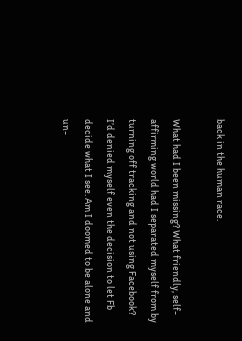back in the human race.

What had I been missing? What friendly, self-affirming world had I separated myself from by turning off tracking and not using Facebook? I’d denied myself even the decision to let Fb decide what I see. Am I doomed to be alone and un-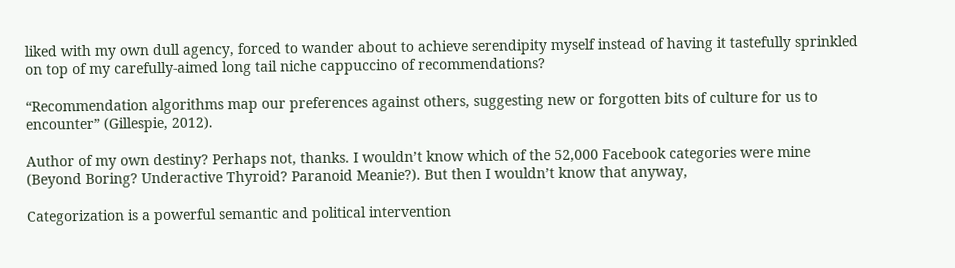liked with my own dull agency, forced to wander about to achieve serendipity myself instead of having it tastefully sprinkled on top of my carefully-aimed long tail niche cappuccino of recommendations?

“Recommendation algorithms map our preferences against others, suggesting new or forgotten bits of culture for us to encounter” (Gillespie, 2012).

Author of my own destiny? Perhaps not, thanks. I wouldn’t know which of the 52,000 Facebook categories were mine (Beyond Boring? Underactive Thyroid? Paranoid Meanie?). But then I wouldn’t know that anyway,

Categorization is a powerful semantic and political intervention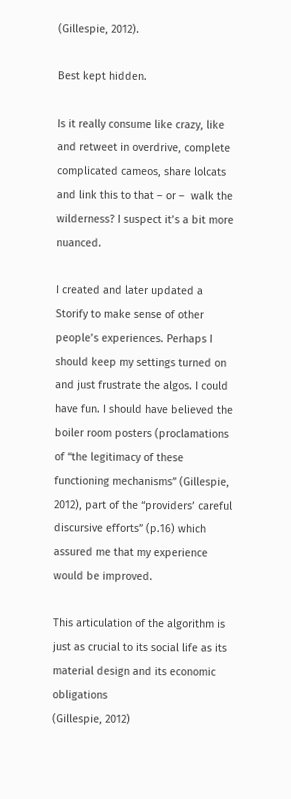(Gillespie, 2012).

Best kept hidden.

Is it really consume like crazy, like and retweet in overdrive, complete complicated cameos, share lolcats and link this to that – or –  walk the wilderness? I suspect it’s a bit more nuanced.

I created and later updated a Storify to make sense of other people’s experiences. Perhaps I should keep my settings turned on and just frustrate the algos. I could have fun. I should have believed the boiler room posters (proclamations of “the legitimacy of these functioning mechanisms” (Gillespie, 2012), part of the “providers’ careful discursive efforts” (p.16) which assured me that my experience would be improved.

This articulation of the algorithm is just as crucial to its social life as its material design and its economic obligations
(Gillespie, 2012)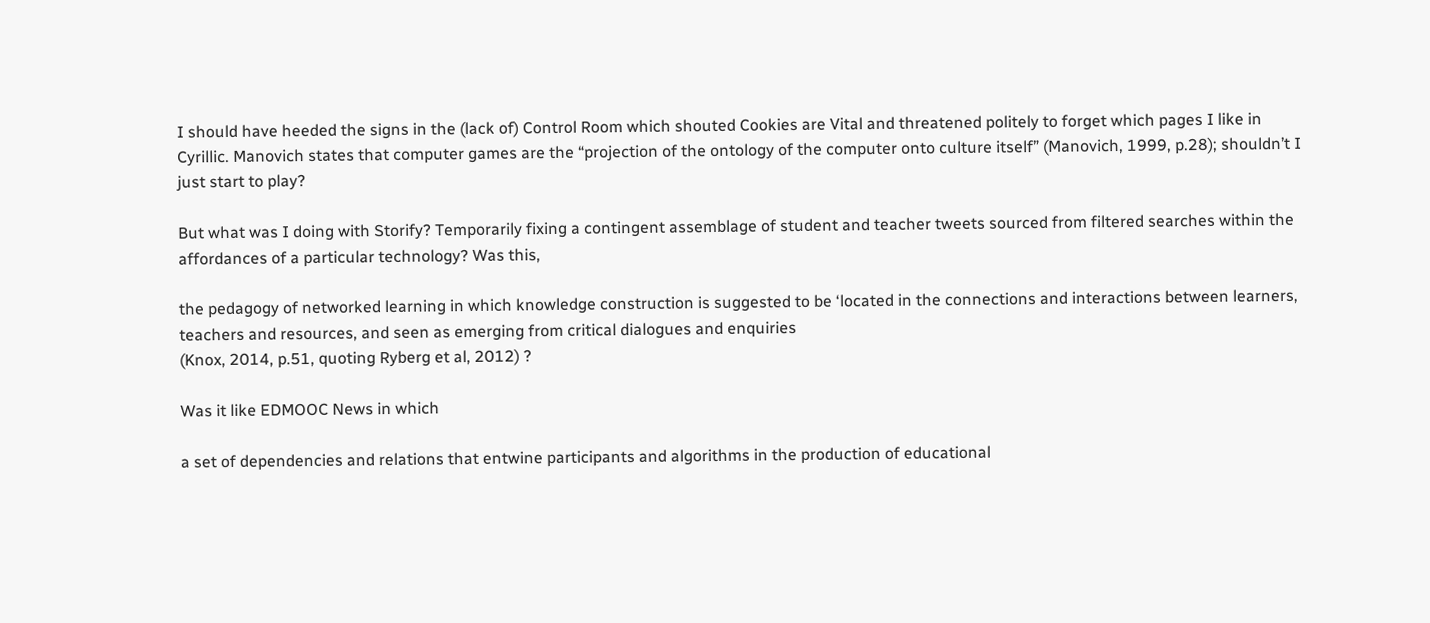I should have heeded the signs in the (lack of) Control Room which shouted Cookies are Vital and threatened politely to forget which pages I like in Cyrillic. Manovich states that computer games are the “projection of the ontology of the computer onto culture itself” (Manovich, 1999, p.28); shouldn’t I just start to play?

But what was I doing with Storify? Temporarily fixing a contingent assemblage of student and teacher tweets sourced from filtered searches within the affordances of a particular technology? Was this,

the pedagogy of networked learning in which knowledge construction is suggested to be ‘located in the connections and interactions between learners, teachers and resources, and seen as emerging from critical dialogues and enquiries
(Knox, 2014, p.51, quoting Ryberg et al, 2012) ?

Was it like EDMOOC News in which

a set of dependencies and relations that entwine participants and algorithms in the production of educational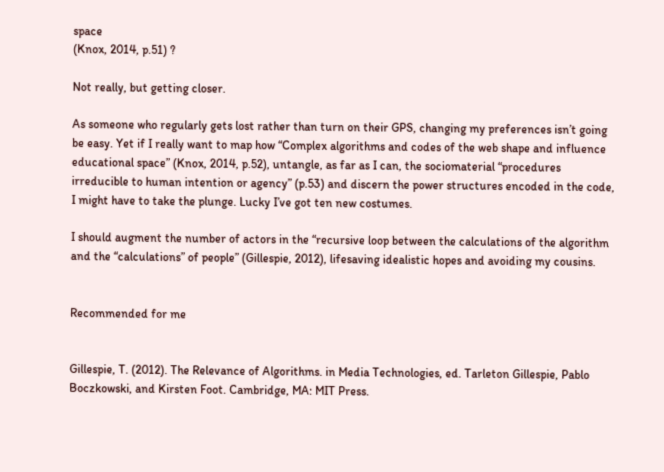space
(Knox, 2014, p.51) ?

Not really, but getting closer.

As someone who regularly gets lost rather than turn on their GPS, changing my preferences isn’t going be easy. Yet if I really want to map how “Complex algorithms and codes of the web shape and influence educational space” (Knox, 2014, p.52), untangle, as far as I can, the sociomaterial “procedures irreducible to human intention or agency” (p.53) and discern the power structures encoded in the code, I might have to take the plunge. Lucky I’ve got ten new costumes.

I should augment the number of actors in the “recursive loop between the calculations of the algorithm and the “calculations” of people” (Gillespie, 2012), lifesaving idealistic hopes and avoiding my cousins.


Recommended for me


Gillespie, T. (2012). The Relevance of Algorithms. in Media Technologies, ed. Tarleton Gillespie, Pablo Boczkowski, and Kirsten Foot. Cambridge, MA: MIT Press.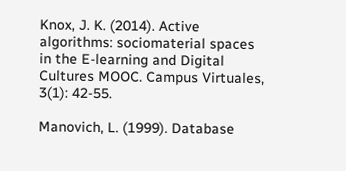Knox, J. K. (2014). Active algorithms: sociomaterial spaces in the E-learning and Digital Cultures MOOC. Campus Virtuales, 3(1): 42-55.

Manovich, L. (1999). Database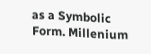as a Symbolic Form. Millenium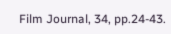Film Journal, 34, pp.24-43.